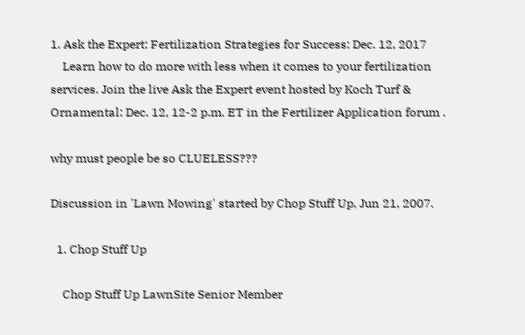1. Ask the Expert: Fertilization Strategies for Success: Dec. 12, 2017
    Learn how to do more with less when it comes to your fertilization services. Join the live Ask the Expert event hosted by Koch Turf & Ornamental: Dec. 12, 12-2 p.m. ET in the Fertilizer Application forum .

why must people be so CLUELESS???

Discussion in 'Lawn Mowing' started by Chop Stuff Up, Jun 21, 2007.

  1. Chop Stuff Up

    Chop Stuff Up LawnSite Senior Member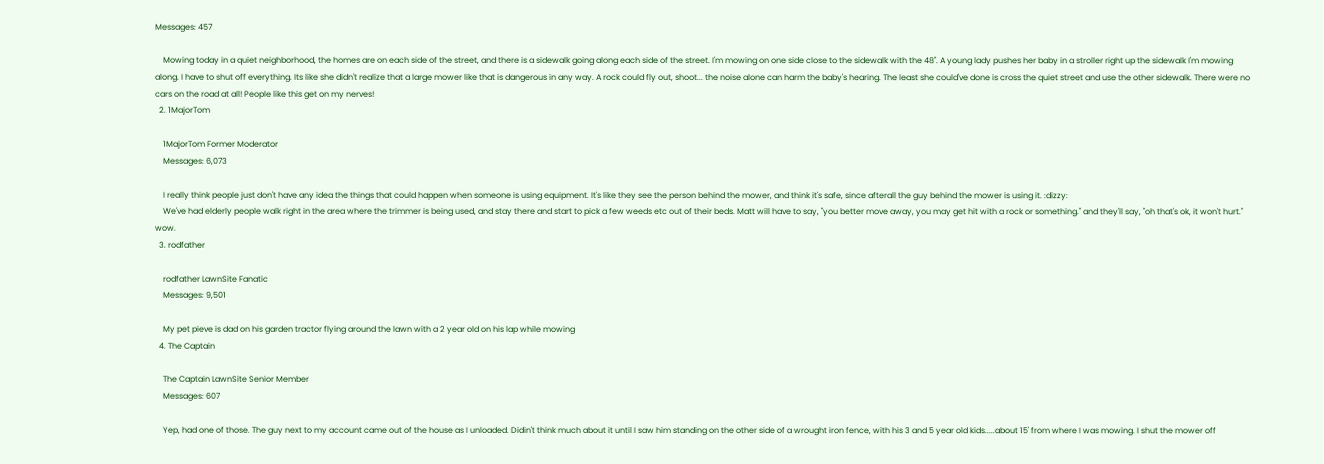Messages: 457

    Mowing today in a quiet neighborhood, the homes are on each side of the street, and there is a sidewalk going along each side of the street. I'm mowing on one side close to the sidewalk with the 48". A young lady pushes her baby in a stroller right up the sidewalk I'm mowing along. I have to shut off everything. Its like she didn't realize that a large mower like that is dangerous in any way. A rock could fly out, shoot... the noise alone can harm the baby's hearing. The least she could've done is cross the quiet street and use the other sidewalk. There were no cars on the road at all! People like this get on my nerves!
  2. 1MajorTom

    1MajorTom Former Moderator
    Messages: 6,073

    I really think people just don't have any idea the things that could happen when someone is using equipment. It's like they see the person behind the mower, and think it's safe, since afterall the guy behind the mower is using it. :dizzy:
    We've had elderly people walk right in the area where the trimmer is being used, and stay there and start to pick a few weeds etc out of their beds. Matt will have to say, "you better move away, you may get hit with a rock or something." and they'll say, "oh that's ok, it won't hurt." wow.
  3. rodfather

    rodfather LawnSite Fanatic
    Messages: 9,501

    My pet pieve is dad on his garden tractor flying around the lawn with a 2 year old on his lap while mowing
  4. The Captain

    The Captain LawnSite Senior Member
    Messages: 607

    Yep, had one of those. The guy next to my account came out of the house as I unloaded. Didin't think much about it until I saw him standing on the other side of a wrought iron fence, with his 3 and 5 year old kids.....about 15' from where I was mowing. I shut the mower off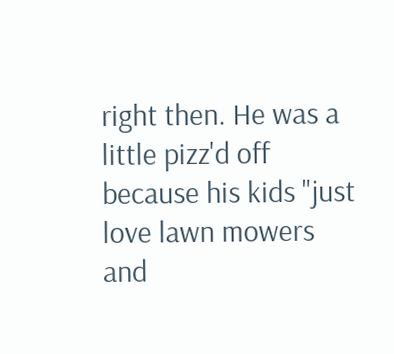right then. He was a little pizz'd off because his kids "just love lawn mowers and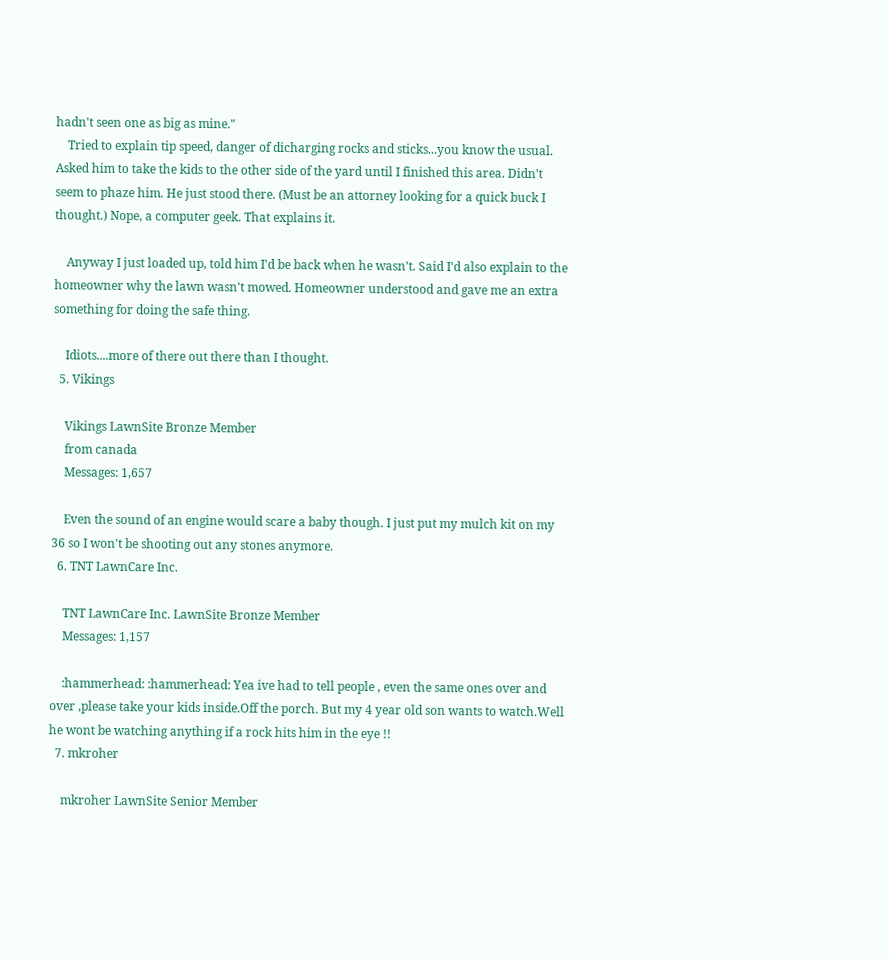hadn't seen one as big as mine."
    Tried to explain tip speed, danger of dicharging rocks and sticks...you know the usual. Asked him to take the kids to the other side of the yard until I finished this area. Didn't seem to phaze him. He just stood there. (Must be an attorney looking for a quick buck I thought.) Nope, a computer geek. That explains it.

    Anyway I just loaded up, told him I'd be back when he wasn't. Said I'd also explain to the homeowner why the lawn wasn't mowed. Homeowner understood and gave me an extra something for doing the safe thing.

    Idiots....more of there out there than I thought.
  5. Vikings

    Vikings LawnSite Bronze Member
    from canada
    Messages: 1,657

    Even the sound of an engine would scare a baby though. I just put my mulch kit on my 36 so I won't be shooting out any stones anymore.
  6. TNT LawnCare Inc.

    TNT LawnCare Inc. LawnSite Bronze Member
    Messages: 1,157

    :hammerhead: :hammerhead: Yea ive had to tell people , even the same ones over and over ,please take your kids inside.Off the porch. But my 4 year old son wants to watch.Well he wont be watching anything if a rock hits him in the eye !!
  7. mkroher

    mkroher LawnSite Senior Member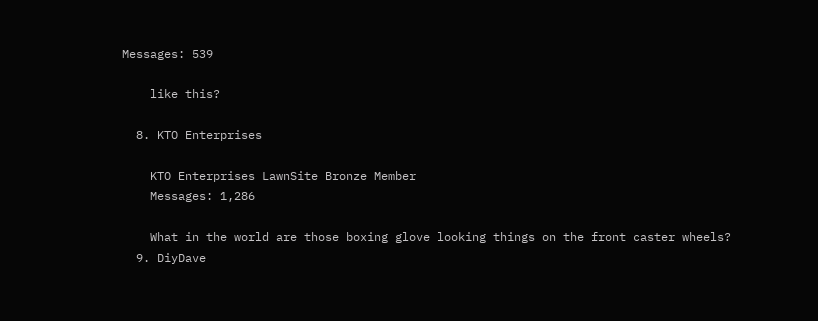Messages: 539

    like this?

  8. KTO Enterprises

    KTO Enterprises LawnSite Bronze Member
    Messages: 1,286

    What in the world are those boxing glove looking things on the front caster wheels?
  9. DiyDave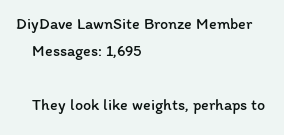DiyDave LawnSite Bronze Member
    Messages: 1,695

    They look like weights, perhaps to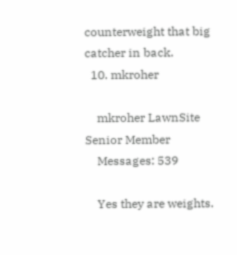counterweight that big catcher in back.
  10. mkroher

    mkroher LawnSite Senior Member
    Messages: 539

    Yes they are weights.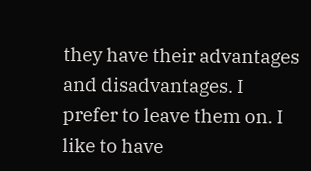they have their advantages and disadvantages. I prefer to leave them on. I like to have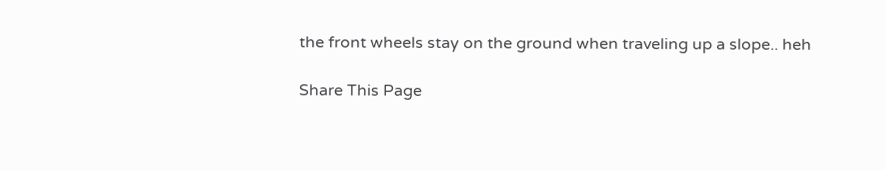the front wheels stay on the ground when traveling up a slope.. heh

Share This Page